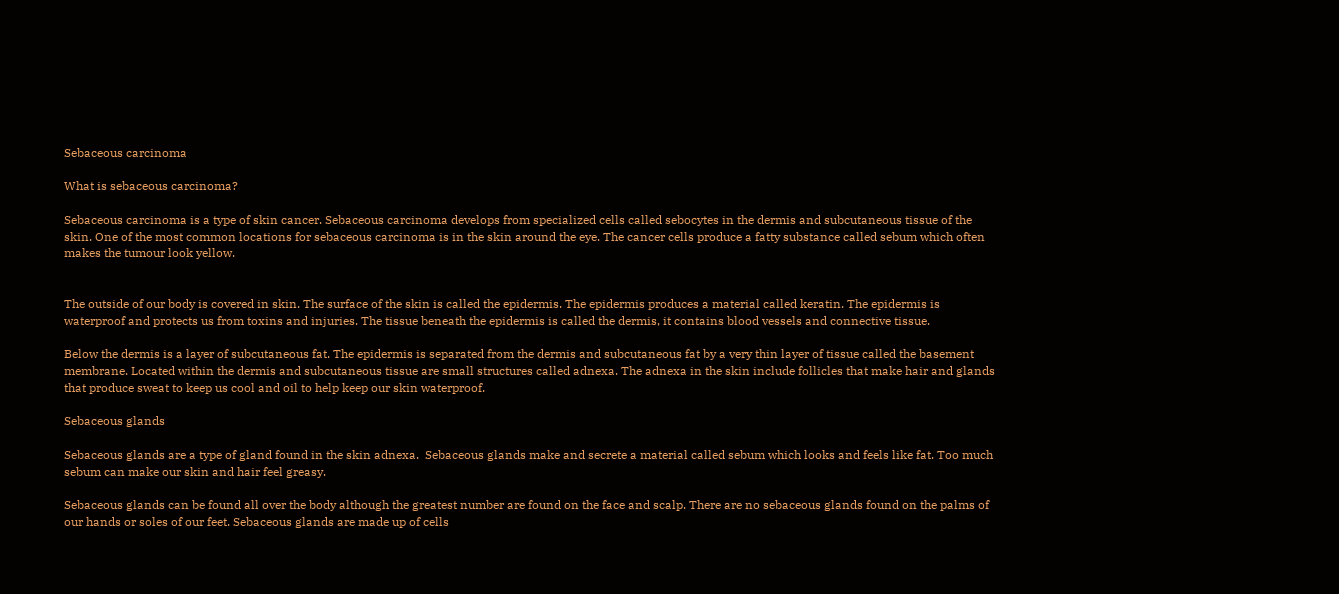Sebaceous carcinoma

What is sebaceous carcinoma?

Sebaceous carcinoma is a type of skin cancer. Sebaceous carcinoma develops from specialized cells called sebocytes in the dermis and subcutaneous tissue of the skin. One of the most common locations for sebaceous carcinoma is in the skin around the eye. The cancer cells produce a fatty substance called sebum which often makes the tumour look yellow.


The outside of our body is covered in skin. The surface of the skin is called the epidermis. The epidermis produces a material called keratin. The epidermis is waterproof and protects us from toxins and injuries. The tissue beneath the epidermis is called the dermis, it contains blood vessels and connective tissue.

Below the dermis is a layer of subcutaneous fat. The epidermis is separated from the dermis and subcutaneous fat by a very thin layer of tissue called the basement membrane. Located within the dermis and subcutaneous tissue are small structures called adnexa. The adnexa in the skin include follicles that make hair and glands that produce sweat to keep us cool and oil to help keep our skin waterproof.

Sebaceous glands

Sebaceous glands are a type of gland found in the skin adnexa.  Sebaceous glands make and secrete a material called sebum which looks and feels like fat. Too much sebum can make our skin and hair feel greasy.

Sebaceous glands can be found all over the body although the greatest number are found on the face and scalp. There are no sebaceous glands found on the palms of our hands or soles of our feet. Sebaceous glands are made up of cells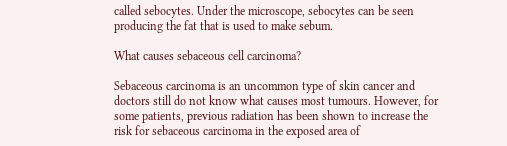called sebocytes. Under the microscope, sebocytes can be seen producing the fat that is used to make sebum.

What causes sebaceous cell carcinoma?

Sebaceous carcinoma is an uncommon type of skin cancer and doctors still do not know what causes most tumours. However, for some patients, previous radiation has been shown to increase the risk for sebaceous carcinoma in the exposed area of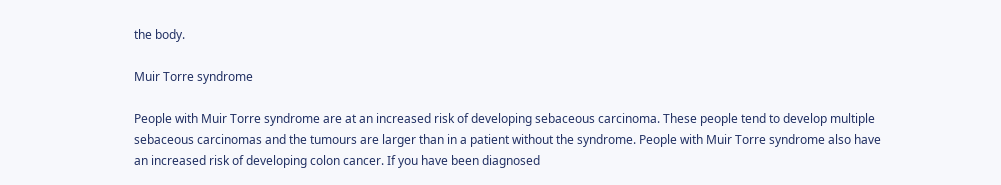the body.

Muir Torre syndrome

People with Muir Torre syndrome are at an increased risk of developing sebaceous carcinoma. These people tend to develop multiple sebaceous carcinomas and the tumours are larger than in a patient without the syndrome. People with Muir Torre syndrome also have an increased risk of developing colon cancer. If you have been diagnosed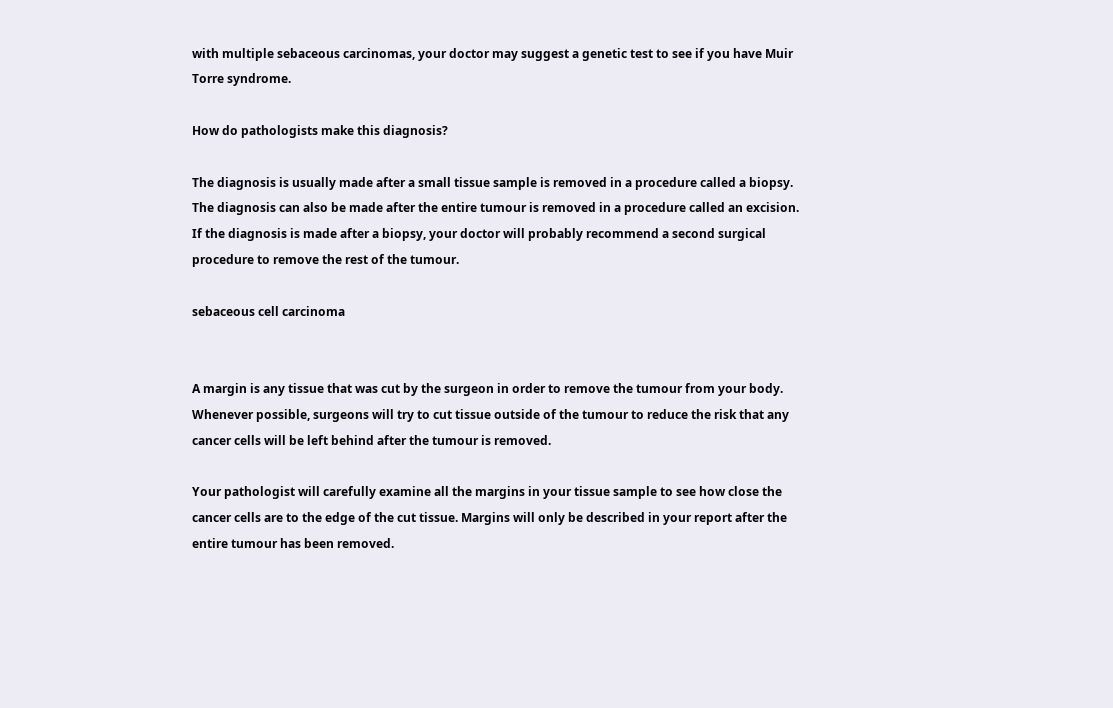with multiple sebaceous carcinomas, your doctor may suggest a genetic test to see if you have Muir Torre syndrome.

How do pathologists make this diagnosis?

The diagnosis is usually made after a small tissue sample is removed in a procedure called a biopsy. The diagnosis can also be made after the entire tumour is removed in a procedure called an excision. If the diagnosis is made after a biopsy, your doctor will probably recommend a second surgical procedure to remove the rest of the tumour.

sebaceous cell carcinoma


A margin is any tissue that was cut by the surgeon in order to remove the tumour from your body. Whenever possible, surgeons will try to cut tissue outside of the tumour to reduce the risk that any cancer cells will be left behind after the tumour is removed.

Your pathologist will carefully examine all the margins in your tissue sample to see how close the cancer cells are to the edge of the cut tissue. Margins will only be described in your report after the entire tumour has been removed.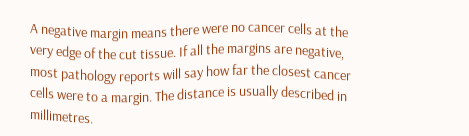A negative margin means there were no cancer cells at the very edge of the cut tissue. If all the margins are negative, most pathology reports will say how far the closest cancer cells were to a margin. The distance is usually described in millimetres.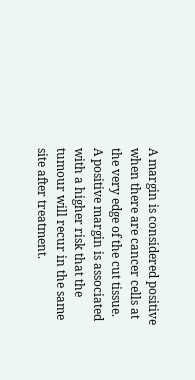A margin is considered positive when there are cancer cells at the very edge of the cut tissue. A positive margin is associated with a higher risk that the tumour will recur in the same site after treatment.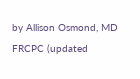by Allison Osmond, MD FRCPC (updated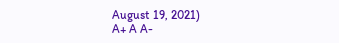August 19, 2021)
A+ A A-